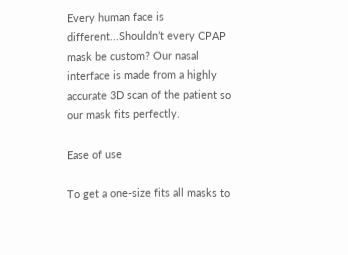Every human face is different...Shouldn’t every CPAP mask be custom? Our nasal interface is made from a highly accurate 3D scan of the patient so our mask fits perfectly.

Ease of use

To get a one-size fits all masks to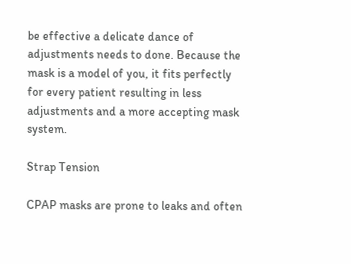be effective a delicate dance of adjustments needs to done. Because the mask is a model of you, it fits perfectly for every patient resulting in less adjustments and a more accepting mask system.

Strap Tension

CPAP masks are prone to leaks and often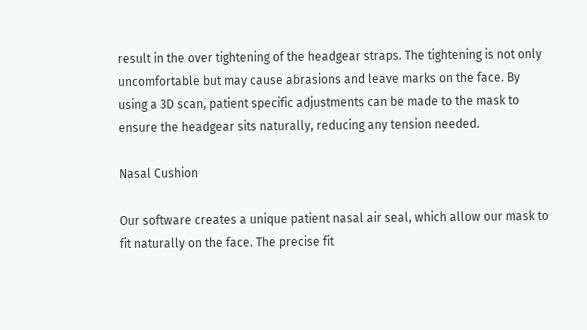result in the over tightening of the headgear straps. The tightening is not only uncomfortable but may cause abrasions and leave marks on the face. By using a 3D scan, patient specific adjustments can be made to the mask to ensure the headgear sits naturally, reducing any tension needed.

Nasal Cushion

Our software creates a unique patient nasal air seal, which allow our mask to fit naturally on the face. The precise fit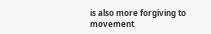is also more forgiving to movement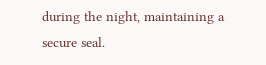during the night, maintaining a secure seal.